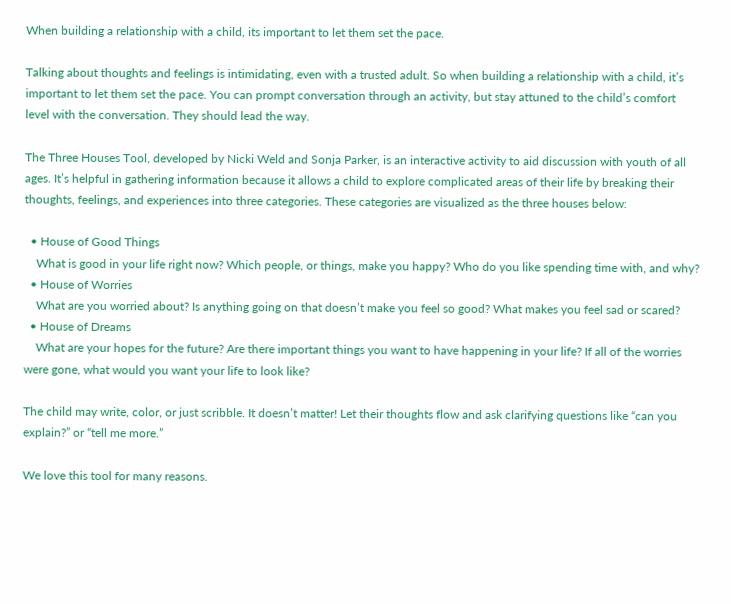When building a relationship with a child, its important to let them set the pace.

Talking about thoughts and feelings is intimidating, even with a trusted adult. So when building a relationship with a child, it’s important to let them set the pace. You can prompt conversation through an activity, but stay attuned to the child’s comfort level with the conversation. They should lead the way.

The Three Houses Tool, developed by Nicki Weld and Sonja Parker, is an interactive activity to aid discussion with youth of all ages. It’s helpful in gathering information because it allows a child to explore complicated areas of their life by breaking their thoughts, feelings, and experiences into three categories. These categories are visualized as the three houses below:

  • House of Good Things
    What is good in your life right now? Which people, or things, make you happy? Who do you like spending time with, and why?
  • House of Worries
    What are you worried about? Is anything going on that doesn’t make you feel so good? What makes you feel sad or scared?
  • House of Dreams
    What are your hopes for the future? Are there important things you want to have happening in your life? If all of the worries were gone, what would you want your life to look like?

The child may write, color, or just scribble. It doesn’t matter! Let their thoughts flow and ask clarifying questions like “can you explain?” or “tell me more.”

We love this tool for many reasons.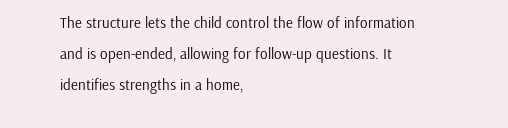The structure lets the child control the flow of information and is open-ended, allowing for follow-up questions. It identifies strengths in a home,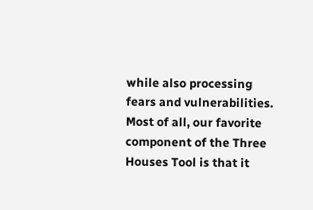while also processing fears and vulnerabilities. Most of all, our favorite component of the Three Houses Tool is that it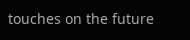touches on the future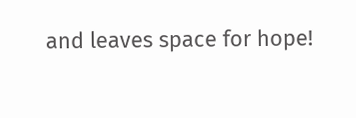and leaves space for hope!